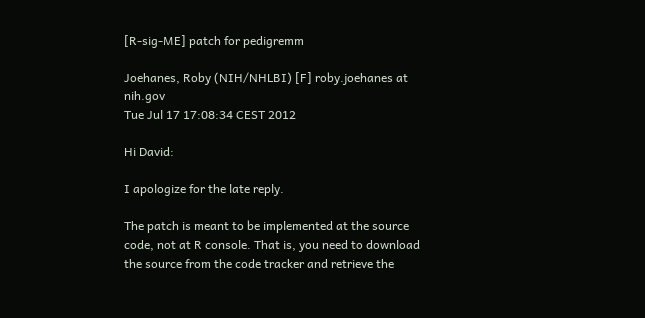[R-sig-ME] patch for pedigremm

Joehanes, Roby (NIH/NHLBI) [F] roby.joehanes at nih.gov
Tue Jul 17 17:08:34 CEST 2012

Hi David:

I apologize for the late reply.

The patch is meant to be implemented at the source code, not at R console. That is, you need to download the source from the code tracker and retrieve the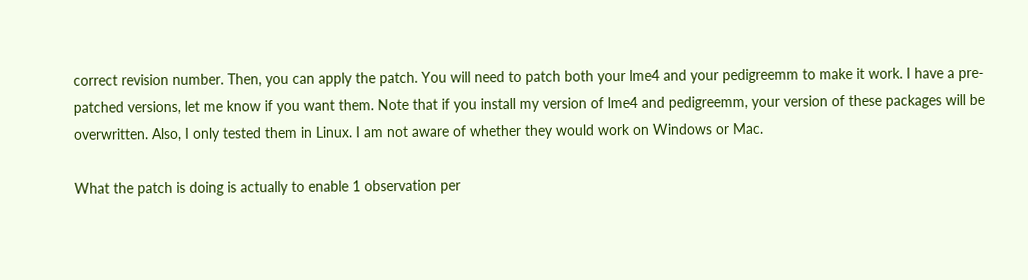correct revision number. Then, you can apply the patch. You will need to patch both your lme4 and your pedigreemm to make it work. I have a pre-patched versions, let me know if you want them. Note that if you install my version of lme4 and pedigreemm, your version of these packages will be overwritten. Also, I only tested them in Linux. I am not aware of whether they would work on Windows or Mac.

What the patch is doing is actually to enable 1 observation per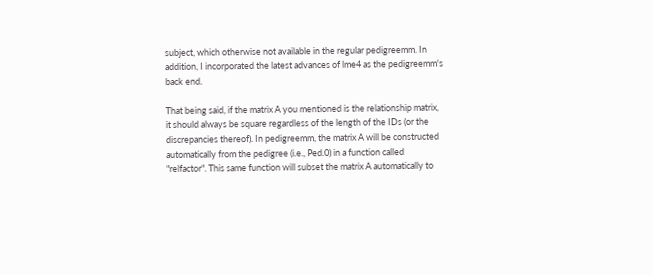subject, which otherwise not available in the regular pedigreemm. In addition, I incorporated the latest advances of lme4 as the pedigreemm's back end.

That being said, if the matrix A you mentioned is the relationship matrix, it should always be square regardless of the length of the IDs (or the discrepancies thereof). In pedigreemm, the matrix A will be constructed automatically from the pedigree (i.e., Ped.0) in a function called "relfactor". This same function will subset the matrix A automatically to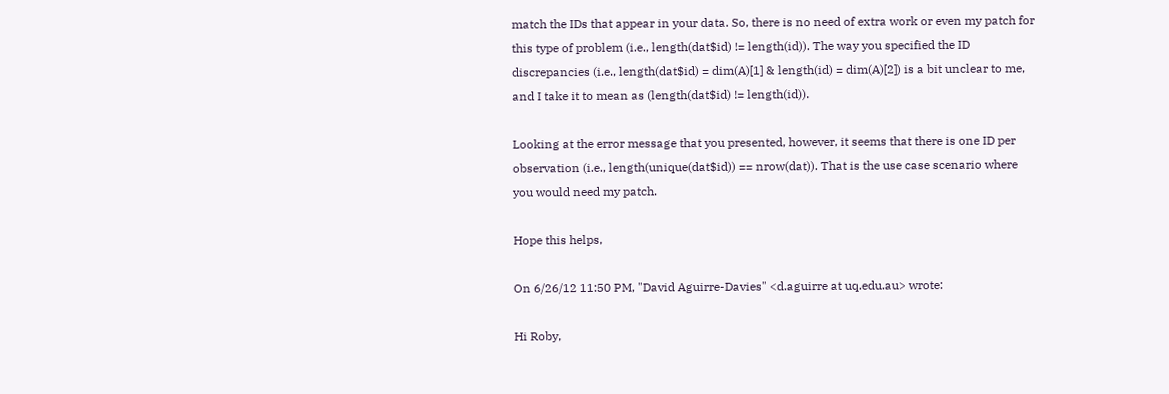match the IDs that appear in your data. So, there is no need of extra work or even my patch for this type of problem (i.e., length(dat$id) != length(id)). The way you specified the ID discrepancies (i.e., length(dat$id) = dim(A)[1] & length(id) = dim(A)[2]) is a bit unclear to me, and I take it to mean as (length(dat$id) != length(id)).

Looking at the error message that you presented, however, it seems that there is one ID per observation (i.e., length(unique(dat$id)) == nrow(dat)). That is the use case scenario where you would need my patch.

Hope this helps,

On 6/26/12 11:50 PM, "David Aguirre-Davies" <d.aguirre at uq.edu.au> wrote:

Hi Roby,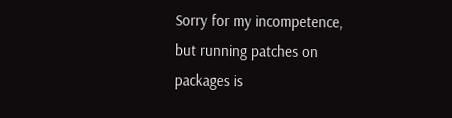Sorry for my incompetence, but running patches on packages is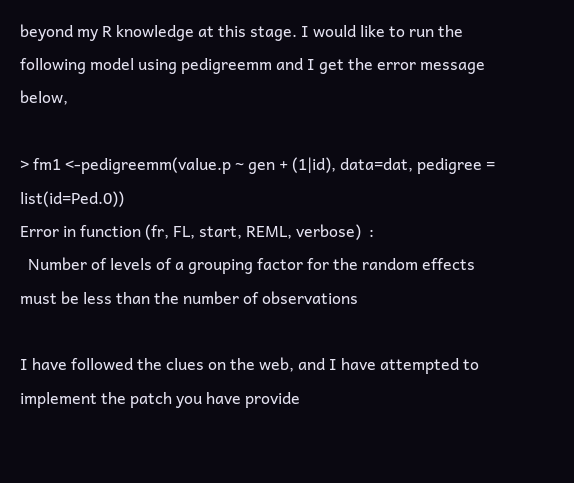beyond my R knowledge at this stage. I would like to run the following model using pedigreemm and I get the error message below,

> fm1 <-pedigreemm(value.p ~ gen + (1|id), data=dat, pedigree = list(id=Ped.0))
Error in function (fr, FL, start, REML, verbose)  :
  Number of levels of a grouping factor for the random effects
must be less than the number of observations

I have followed the clues on the web, and I have attempted to implement the patch you have provide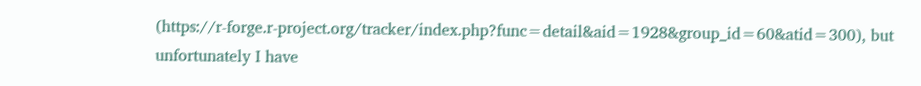(https://r-forge.r-project.org/tracker/index.php?func=detail&aid=1928&group_id=60&atid=300), but unfortunately I have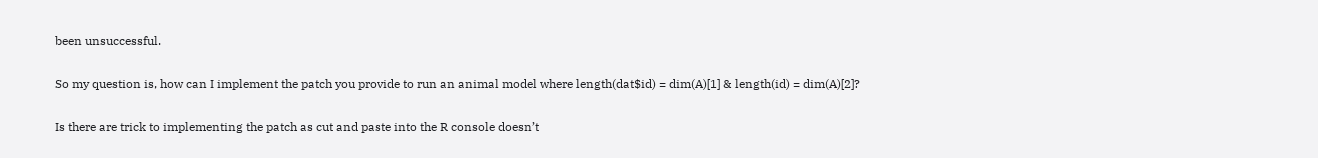been unsuccessful.

So my question is, how can I implement the patch you provide to run an animal model where length(dat$id) = dim(A)[1] & length(id) = dim(A)[2]?

Is there are trick to implementing the patch as cut and paste into the R console doesn’t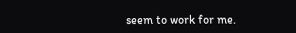seem to work for me.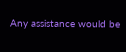Any assistance would be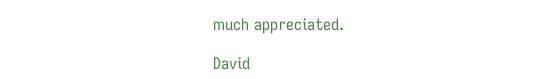much appreciated.

David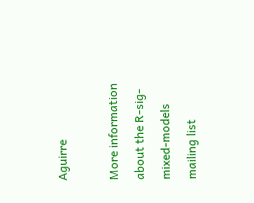Aguirre

More information about the R-sig-mixed-models mailing list